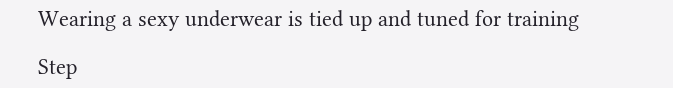Wearing a sexy underwear is tied up and tuned for training

Step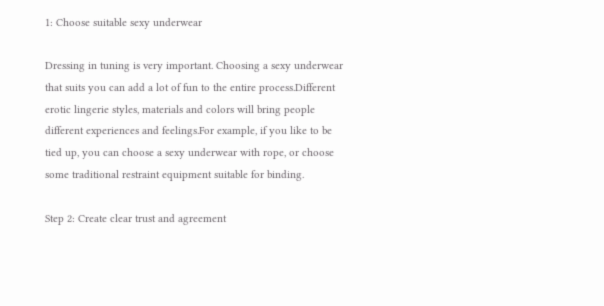1: Choose suitable sexy underwear

Dressing in tuning is very important. Choosing a sexy underwear that suits you can add a lot of fun to the entire process.Different erotic lingerie styles, materials and colors will bring people different experiences and feelings.For example, if you like to be tied up, you can choose a sexy underwear with rope, or choose some traditional restraint equipment suitable for binding.

Step 2: Create clear trust and agreement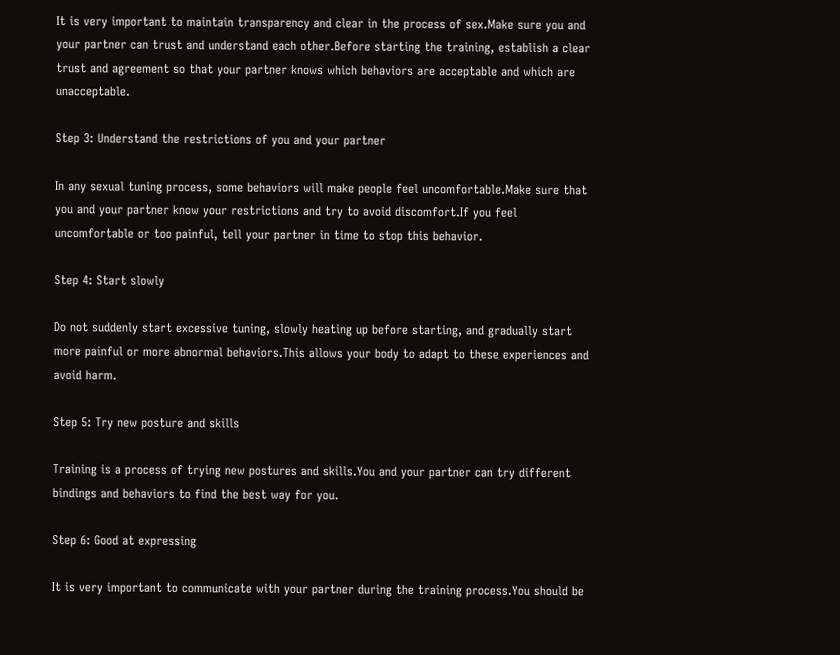It is very important to maintain transparency and clear in the process of sex.Make sure you and your partner can trust and understand each other.Before starting the training, establish a clear trust and agreement so that your partner knows which behaviors are acceptable and which are unacceptable.

Step 3: Understand the restrictions of you and your partner

In any sexual tuning process, some behaviors will make people feel uncomfortable.Make sure that you and your partner know your restrictions and try to avoid discomfort.If you feel uncomfortable or too painful, tell your partner in time to stop this behavior.

Step 4: Start slowly

Do not suddenly start excessive tuning, slowly heating up before starting, and gradually start more painful or more abnormal behaviors.This allows your body to adapt to these experiences and avoid harm.

Step 5: Try new posture and skills

Training is a process of trying new postures and skills.You and your partner can try different bindings and behaviors to find the best way for you.

Step 6: Good at expressing

It is very important to communicate with your partner during the training process.You should be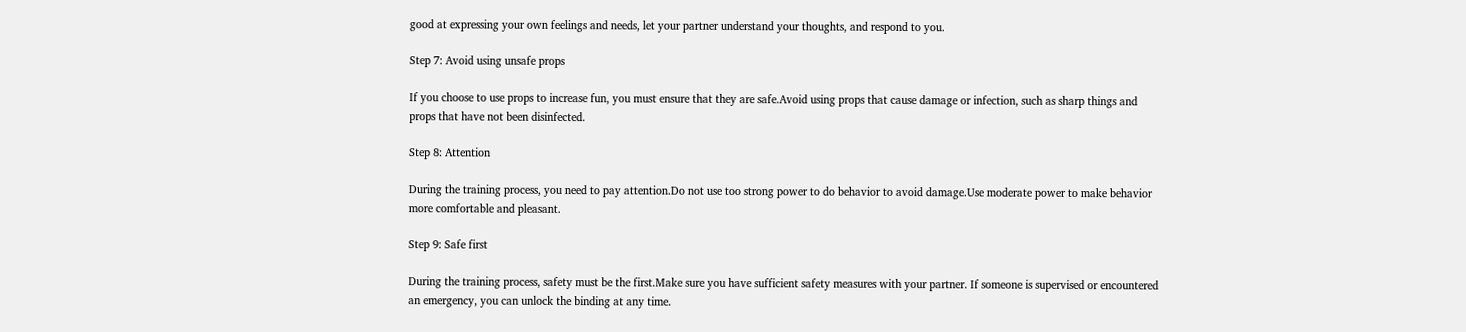good at expressing your own feelings and needs, let your partner understand your thoughts, and respond to you.

Step 7: Avoid using unsafe props

If you choose to use props to increase fun, you must ensure that they are safe.Avoid using props that cause damage or infection, such as sharp things and props that have not been disinfected.

Step 8: Attention

During the training process, you need to pay attention.Do not use too strong power to do behavior to avoid damage.Use moderate power to make behavior more comfortable and pleasant.

Step 9: Safe first

During the training process, safety must be the first.Make sure you have sufficient safety measures with your partner. If someone is supervised or encountered an emergency, you can unlock the binding at any time.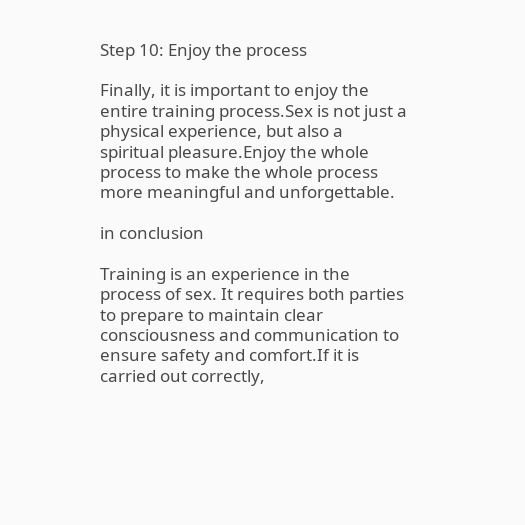Step 10: Enjoy the process

Finally, it is important to enjoy the entire training process.Sex is not just a physical experience, but also a spiritual pleasure.Enjoy the whole process to make the whole process more meaningful and unforgettable.

in conclusion

Training is an experience in the process of sex. It requires both parties to prepare to maintain clear consciousness and communication to ensure safety and comfort.If it is carried out correctly,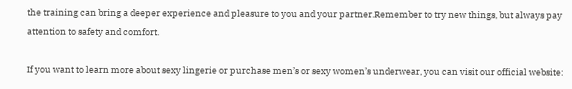the training can bring a deeper experience and pleasure to you and your partner.Remember to try new things, but always pay attention to safety and comfort.

If you want to learn more about sexy lingerie or purchase men’s or sexy women’s underwear, you can visit our official website: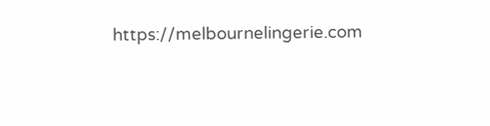https://melbournelingerie.com